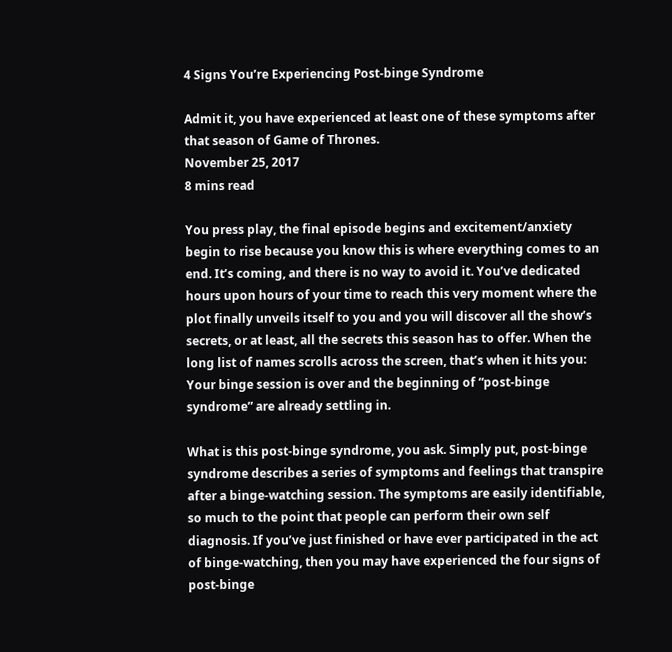4 Signs You’re Experiencing Post-binge Syndrome

Admit it, you have experienced at least one of these symptoms after that season of Game of Thrones.
November 25, 2017
8 mins read

You press play, the final episode begins and excitement/anxiety begin to rise because you know this is where everything comes to an end. It’s coming, and there is no way to avoid it. You’ve dedicated hours upon hours of your time to reach this very moment where the plot finally unveils itself to you and you will discover all the show’s secrets, or at least, all the secrets this season has to offer. When the long list of names scrolls across the screen, that’s when it hits you: Your binge session is over and the beginning of “post-binge syndrome” are already settling in.

What is this post-binge syndrome, you ask. Simply put, post-binge syndrome describes a series of symptoms and feelings that transpire after a binge-watching session. The symptoms are easily identifiable, so much to the point that people can perform their own self diagnosis. If you’ve just finished or have ever participated in the act of binge-watching, then you may have experienced the four signs of post-binge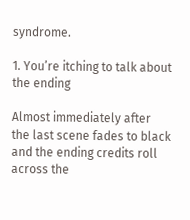syndrome.

1. You’re itching to talk about the ending

Almost immediately after the last scene fades to black and the ending credits roll across the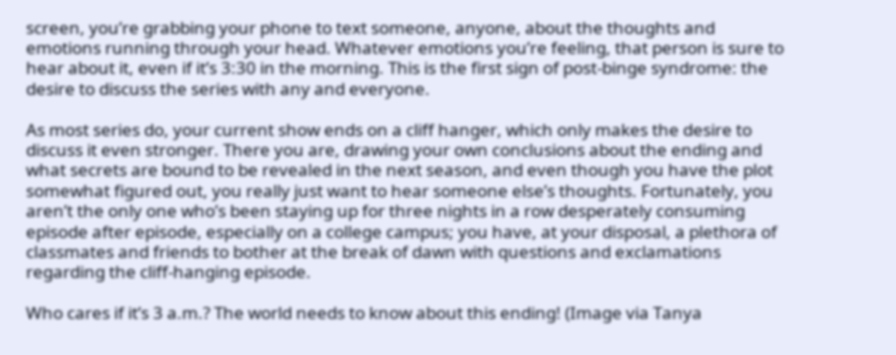screen, you’re grabbing your phone to text someone, anyone, about the thoughts and emotions running through your head. Whatever emotions you’re feeling, that person is sure to hear about it, even if it’s 3:30 in the morning. This is the first sign of post-binge syndrome: the desire to discuss the series with any and everyone.

As most series do, your current show ends on a cliff hanger, which only makes the desire to discuss it even stronger. There you are, drawing your own conclusions about the ending and what secrets are bound to be revealed in the next season, and even though you have the plot somewhat figured out, you really just want to hear someone else’s thoughts. Fortunately, you aren’t the only one who’s been staying up for three nights in a row desperately consuming episode after episode, especially on a college campus; you have, at your disposal, a plethora of classmates and friends to bother at the break of dawn with questions and exclamations regarding the cliff-hanging episode.

Who cares if it’s 3 a.m.? The world needs to know about this ending! (Image via Tanya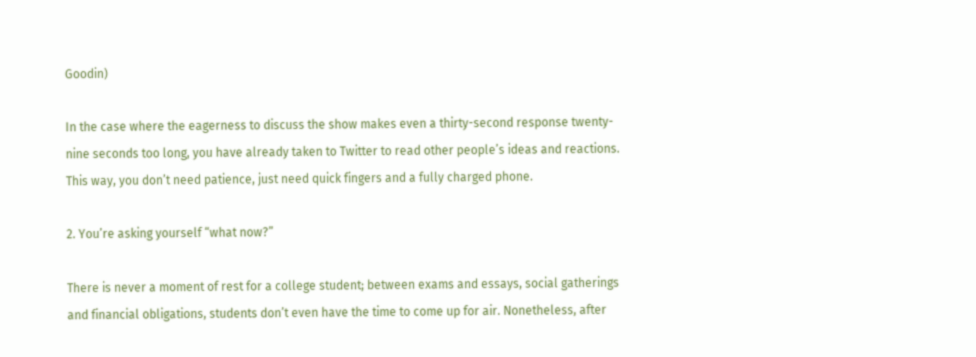Goodin)

In the case where the eagerness to discuss the show makes even a thirty-second response twenty-nine seconds too long, you have already taken to Twitter to read other people’s ideas and reactions. This way, you don’t need patience, just need quick fingers and a fully charged phone.

2. You’re asking yourself “what now?”

There is never a moment of rest for a college student; between exams and essays, social gatherings and financial obligations, students don’t even have the time to come up for air. Nonetheless, after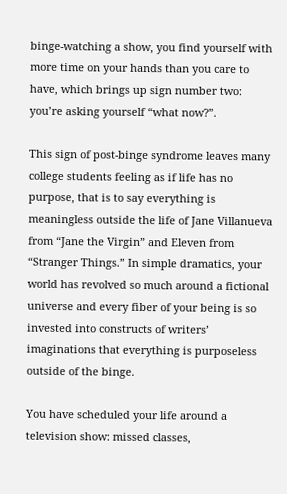binge-watching a show, you find yourself with more time on your hands than you care to have, which brings up sign number two: you’re asking yourself “what now?”.

This sign of post-binge syndrome leaves many college students feeling as if life has no purpose, that is to say everything is meaningless outside the life of Jane Villanueva from “Jane the Virgin” and Eleven from “Stranger Things.” In simple dramatics, your world has revolved so much around a fictional universe and every fiber of your being is so invested into constructs of writers’ imaginations that everything is purposeless outside of the binge.

You have scheduled your life around a television show: missed classes,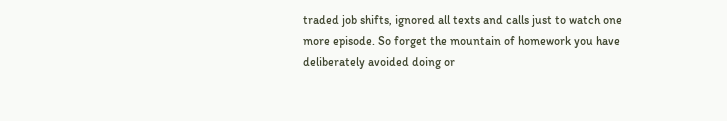traded job shifts, ignored all texts and calls just to watch one more episode. So forget the mountain of homework you have deliberately avoided doing or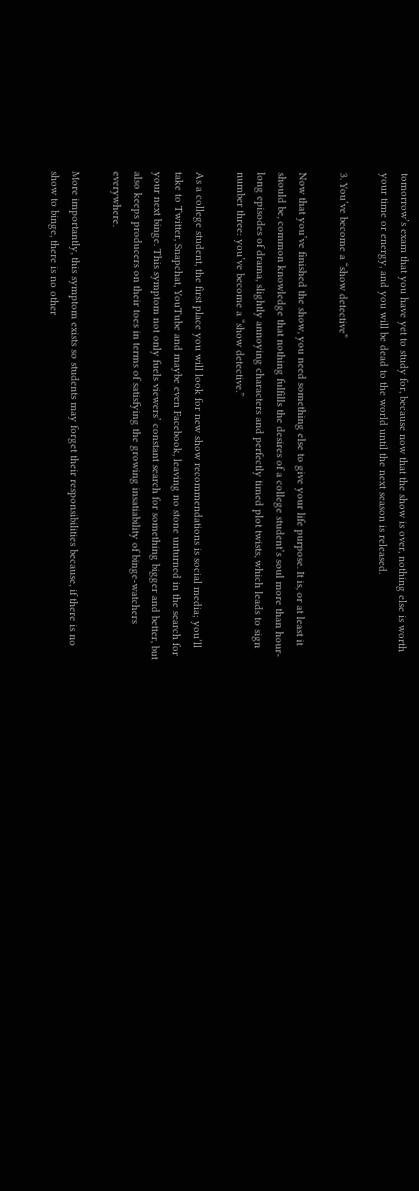tomorrow’s exam that you have yet to study for, because now that the show is over, nothing else is worth your time or energy, and you will be dead to the world until the next season is released.

3. You’ve become a “show detective”

Now that you’ve finished the show, you need something else to give your life purpose. It is, or at least it should be, common knowledge that nothing fulfills the desires of a college student’s soul more than hour-long episodes of drama, slightly annoying characters and perfectly timed plot twists, which leads to sign number three: you’ve become a “show detective.”

As a college student, the first place you will look for new show recommendations is social media; you’ll take to Twitter, Snapchat, YouTube and maybe even Facebook, leaving no stone unturned in the search for your next binge. This symptom not only fuels viewers’ constant search for something bigger and better, but also keeps producers on their toes in terms of satisfying the growing insatiability of binge-watchers everywhere.

More importantly, this symptom exists so students may forget their responsibilities because, if there is no show to binge, there is no other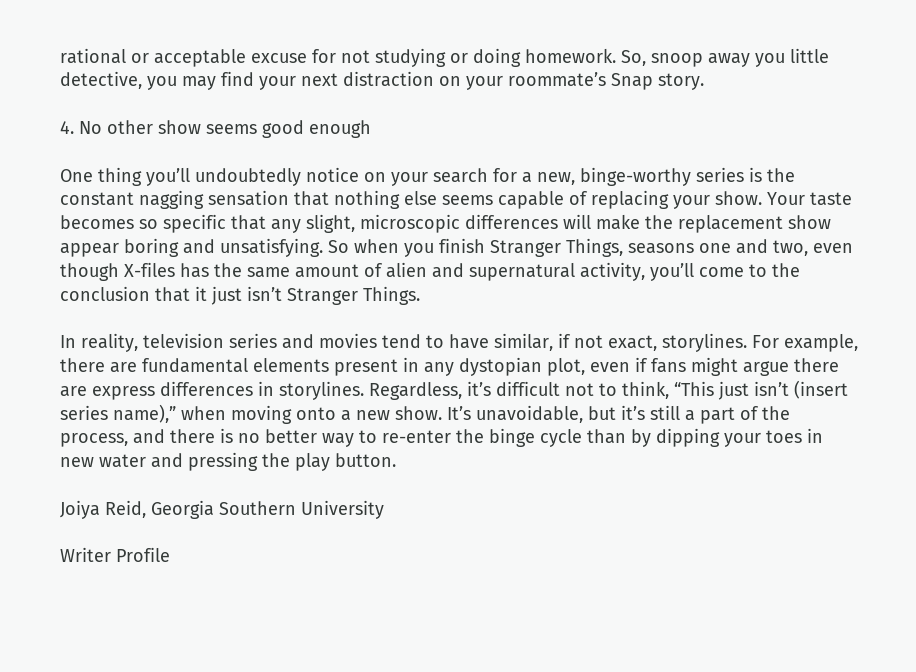rational or acceptable excuse for not studying or doing homework. So, snoop away you little detective, you may find your next distraction on your roommate’s Snap story.

4. No other show seems good enough

One thing you’ll undoubtedly notice on your search for a new, binge-worthy series is the constant nagging sensation that nothing else seems capable of replacing your show. Your taste becomes so specific that any slight, microscopic differences will make the replacement show appear boring and unsatisfying. So when you finish Stranger Things, seasons one and two, even though X-files has the same amount of alien and supernatural activity, you’ll come to the conclusion that it just isn’t Stranger Things.

In reality, television series and movies tend to have similar, if not exact, storylines. For example, there are fundamental elements present in any dystopian plot, even if fans might argue there are express differences in storylines. Regardless, it’s difficult not to think, “This just isn’t (insert series name),” when moving onto a new show. It’s unavoidable, but it’s still a part of the process, and there is no better way to re-enter the binge cycle than by dipping your toes in new water and pressing the play button.

Joiya Reid, Georgia Southern University

Writer Profile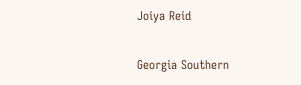Joiya Reid

Georgia Southern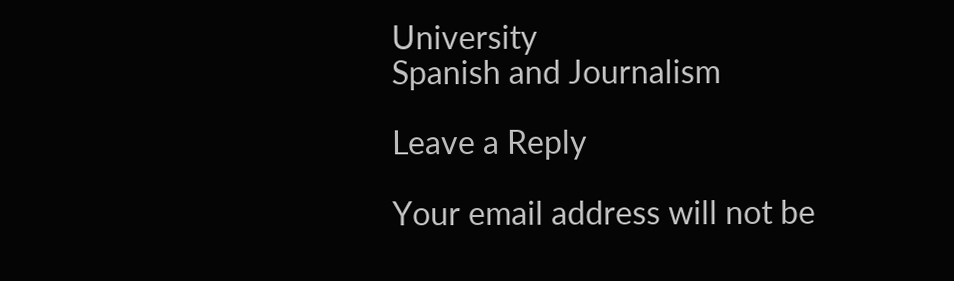University
Spanish and Journalism

Leave a Reply

Your email address will not be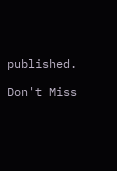published.

Don't Miss